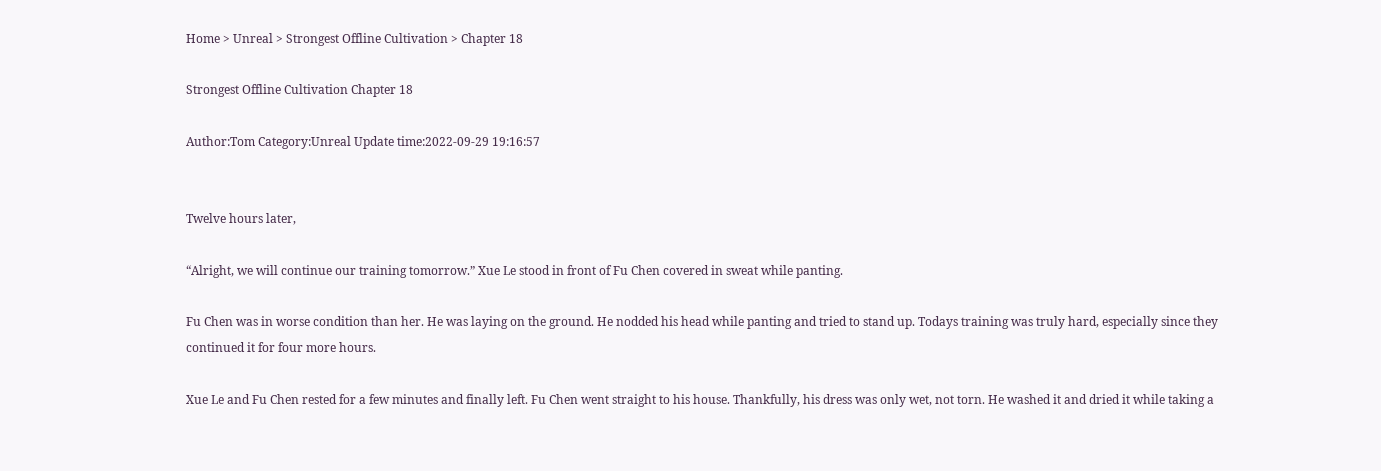Home > Unreal > Strongest Offline Cultivation > Chapter 18

Strongest Offline Cultivation Chapter 18

Author:Tom Category:Unreal Update time:2022-09-29 19:16:57


Twelve hours later,

“Alright, we will continue our training tomorrow.” Xue Le stood in front of Fu Chen covered in sweat while panting.

Fu Chen was in worse condition than her. He was laying on the ground. He nodded his head while panting and tried to stand up. Todays training was truly hard, especially since they continued it for four more hours.

Xue Le and Fu Chen rested for a few minutes and finally left. Fu Chen went straight to his house. Thankfully, his dress was only wet, not torn. He washed it and dried it while taking a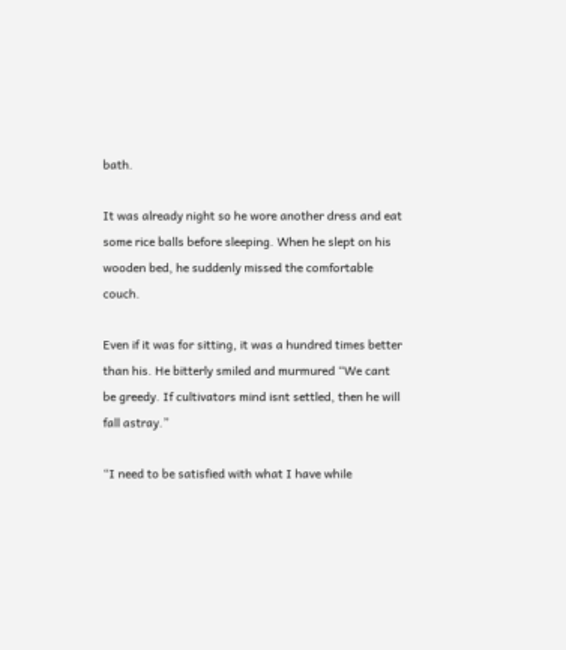bath.

It was already night so he wore another dress and eat some rice balls before sleeping. When he slept on his wooden bed, he suddenly missed the comfortable couch.

Even if it was for sitting, it was a hundred times better than his. He bitterly smiled and murmured “We cant be greedy. If cultivators mind isnt settled, then he will fall astray.”

“I need to be satisfied with what I have while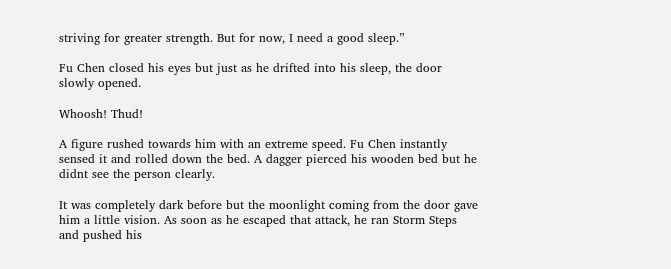striving for greater strength. But for now, I need a good sleep.”

Fu Chen closed his eyes but just as he drifted into his sleep, the door slowly opened.

Whoosh! Thud!

A figure rushed towards him with an extreme speed. Fu Chen instantly sensed it and rolled down the bed. A dagger pierced his wooden bed but he didnt see the person clearly.

It was completely dark before but the moonlight coming from the door gave him a little vision. As soon as he escaped that attack, he ran Storm Steps and pushed his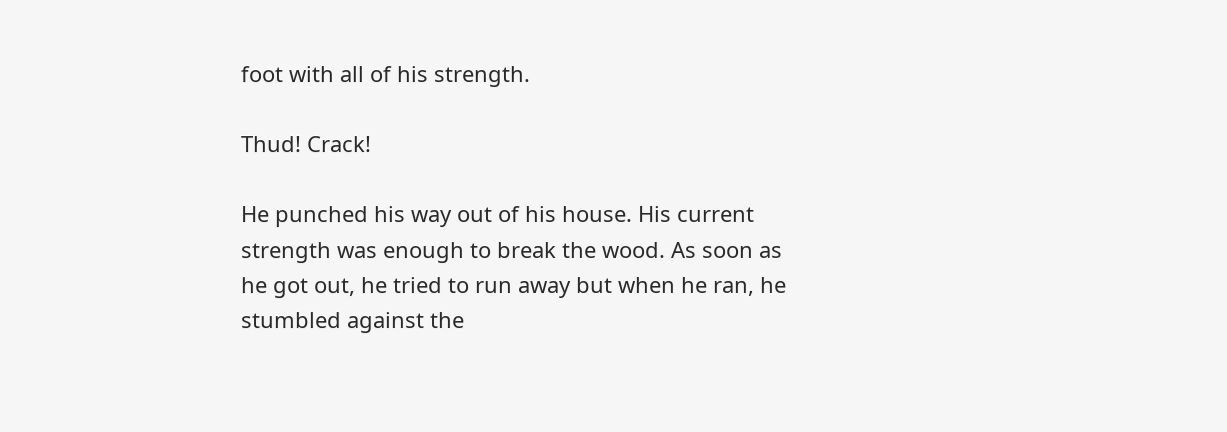foot with all of his strength.

Thud! Crack!

He punched his way out of his house. His current strength was enough to break the wood. As soon as he got out, he tried to run away but when he ran, he stumbled against the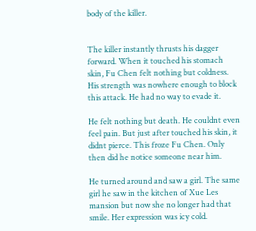body of the killer.


The killer instantly thrusts his dagger forward. When it touched his stomach skin, Fu Chen felt nothing but coldness. His strength was nowhere enough to block this attack. He had no way to evade it.

He felt nothing but death. He couldnt even feel pain. But just after touched his skin, it didnt pierce. This froze Fu Chen. Only then did he notice someone near him.

He turned around and saw a girl. The same girl he saw in the kitchen of Xue Les mansion but now she no longer had that smile. Her expression was icy cold.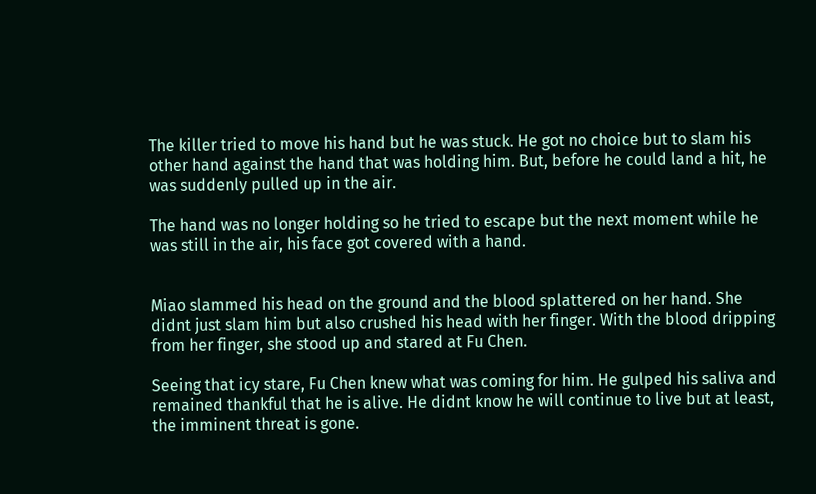The killer tried to move his hand but he was stuck. He got no choice but to slam his other hand against the hand that was holding him. But, before he could land a hit, he was suddenly pulled up in the air.

The hand was no longer holding so he tried to escape but the next moment while he was still in the air, his face got covered with a hand.


Miao slammed his head on the ground and the blood splattered on her hand. She didnt just slam him but also crushed his head with her finger. With the blood dripping from her finger, she stood up and stared at Fu Chen.

Seeing that icy stare, Fu Chen knew what was coming for him. He gulped his saliva and remained thankful that he is alive. He didnt know he will continue to live but at least, the imminent threat is gone.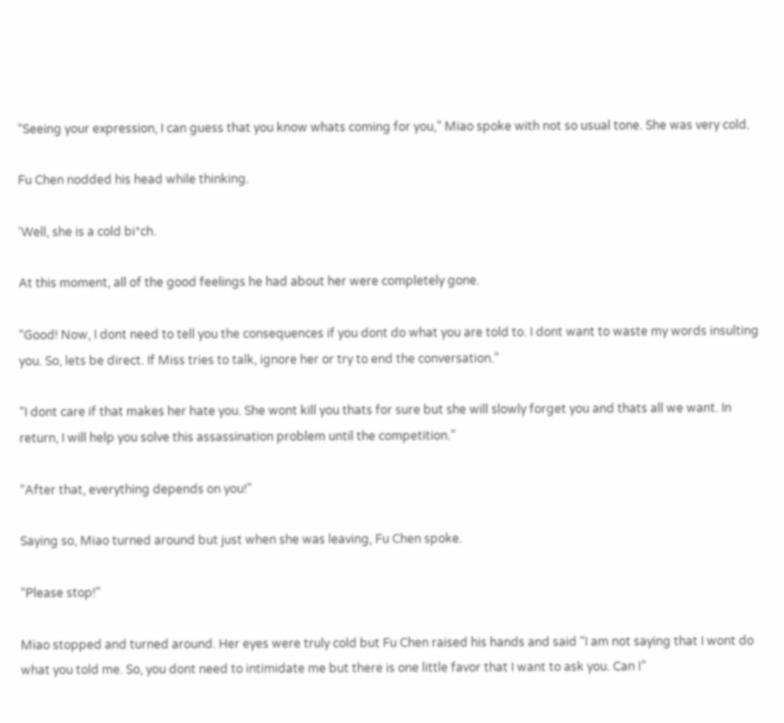“Seeing your expression, I can guess that you know whats coming for you,” Miao spoke with not so usual tone. She was very cold.

Fu Chen nodded his head while thinking.

‘Well, she is a cold bi*ch.

At this moment, all of the good feelings he had about her were completely gone.

“Good! Now, I dont need to tell you the consequences if you dont do what you are told to. I dont want to waste my words insulting you. So, lets be direct. If Miss tries to talk, ignore her or try to end the conversation.”

“I dont care if that makes her hate you. She wont kill you thats for sure but she will slowly forget you and thats all we want. In return, I will help you solve this assassination problem until the competition.”

“After that, everything depends on you!”

Saying so, Miao turned around but just when she was leaving, Fu Chen spoke.

“Please stop!”

Miao stopped and turned around. Her eyes were truly cold but Fu Chen raised his hands and said “I am not saying that I wont do what you told me. So, you dont need to intimidate me but there is one little favor that I want to ask you. Can I”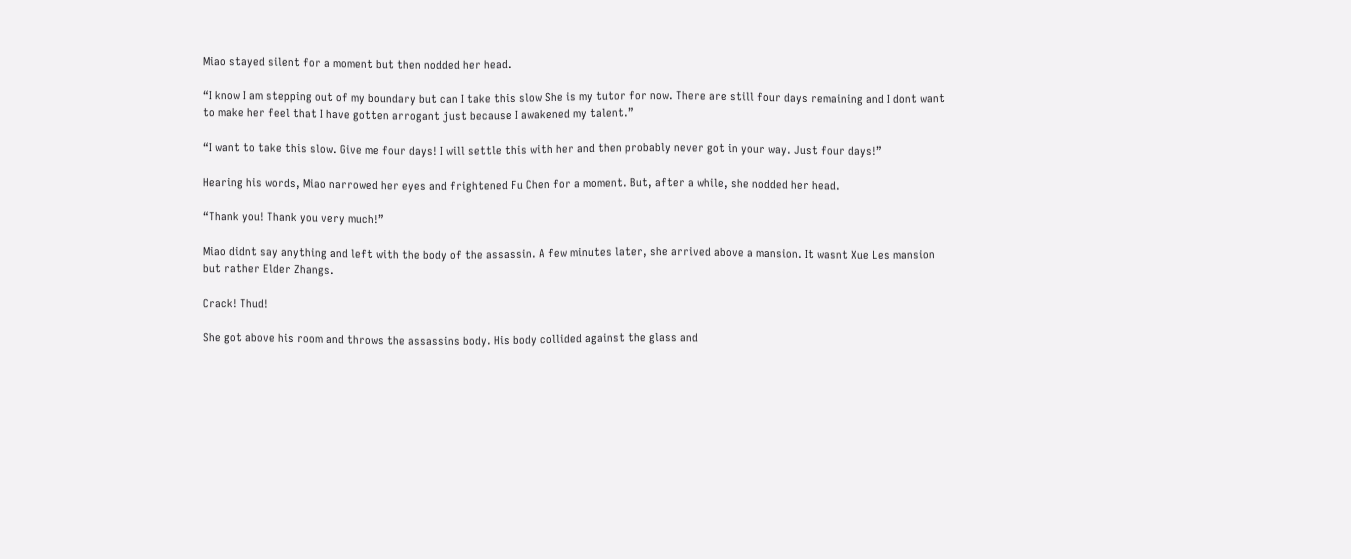Miao stayed silent for a moment but then nodded her head.

“I know I am stepping out of my boundary but can I take this slow She is my tutor for now. There are still four days remaining and I dont want to make her feel that I have gotten arrogant just because I awakened my talent.”

“I want to take this slow. Give me four days! I will settle this with her and then probably never got in your way. Just four days!”

Hearing his words, Miao narrowed her eyes and frightened Fu Chen for a moment. But, after a while, she nodded her head.

“Thank you! Thank you very much!”

Miao didnt say anything and left with the body of the assassin. A few minutes later, she arrived above a mansion. It wasnt Xue Les mansion but rather Elder Zhangs.

Crack! Thud!

She got above his room and throws the assassins body. His body collided against the glass and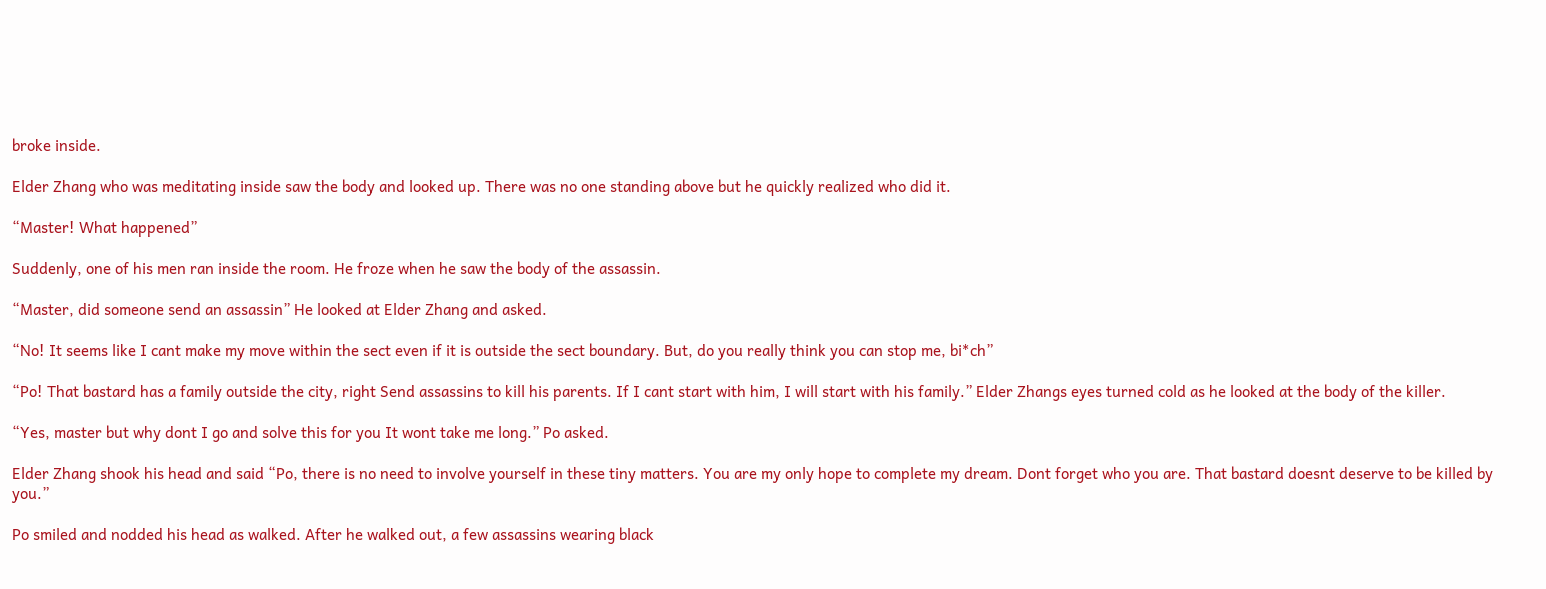broke inside.

Elder Zhang who was meditating inside saw the body and looked up. There was no one standing above but he quickly realized who did it.

“Master! What happened”

Suddenly, one of his men ran inside the room. He froze when he saw the body of the assassin.

“Master, did someone send an assassin” He looked at Elder Zhang and asked.

“No! It seems like I cant make my move within the sect even if it is outside the sect boundary. But, do you really think you can stop me, bi*ch”

“Po! That bastard has a family outside the city, right Send assassins to kill his parents. If I cant start with him, I will start with his family.” Elder Zhangs eyes turned cold as he looked at the body of the killer.

“Yes, master but why dont I go and solve this for you It wont take me long.” Po asked.

Elder Zhang shook his head and said “Po, there is no need to involve yourself in these tiny matters. You are my only hope to complete my dream. Dont forget who you are. That bastard doesnt deserve to be killed by you.”

Po smiled and nodded his head as walked. After he walked out, a few assassins wearing black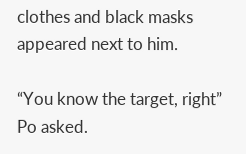clothes and black masks appeared next to him.

“You know the target, right” Po asked.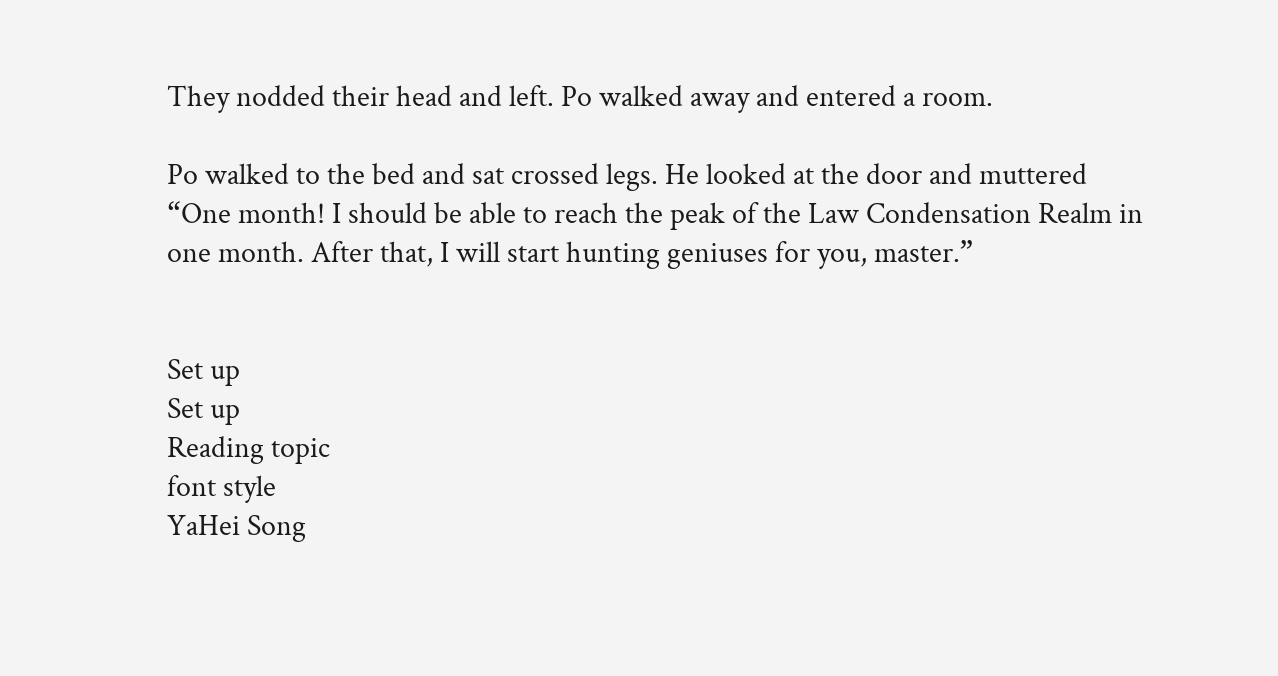They nodded their head and left. Po walked away and entered a room.

Po walked to the bed and sat crossed legs. He looked at the door and muttered “One month! I should be able to reach the peak of the Law Condensation Realm in one month. After that, I will start hunting geniuses for you, master.”


Set up
Set up
Reading topic
font style
YaHei Song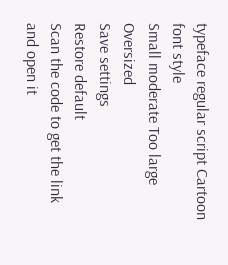typeface regular script Cartoon
font style
Small moderate Too large Oversized
Save settings
Restore default
Scan the code to get the link and open it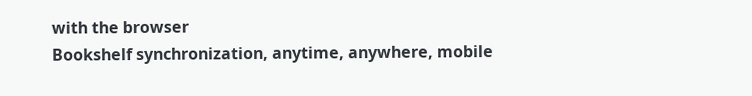with the browser
Bookshelf synchronization, anytime, anywhere, mobile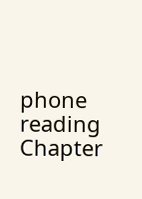phone reading
Chapter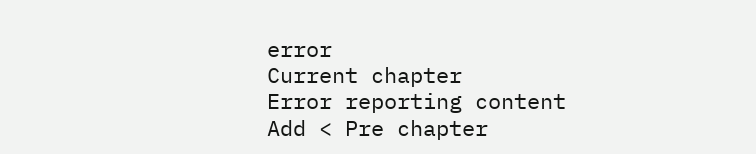error
Current chapter
Error reporting content
Add < Pre chapter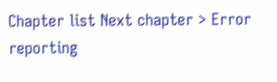Chapter list Next chapter > Error reporting